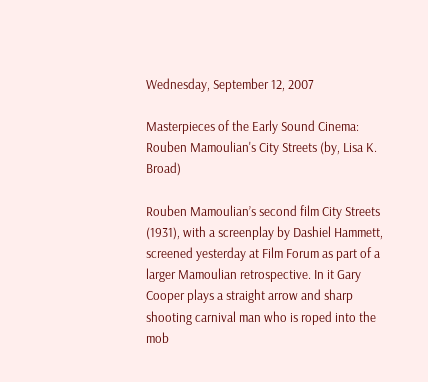Wednesday, September 12, 2007

Masterpieces of the Early Sound Cinema: Rouben Mamoulian's City Streets (by, Lisa K. Broad)

Rouben Mamoulian’s second film City Streets (1931), with a screenplay by Dashiel Hammett, screened yesterday at Film Forum as part of a larger Mamoulian retrospective. In it Gary Cooper plays a straight arrow and sharp shooting carnival man who is roped into the mob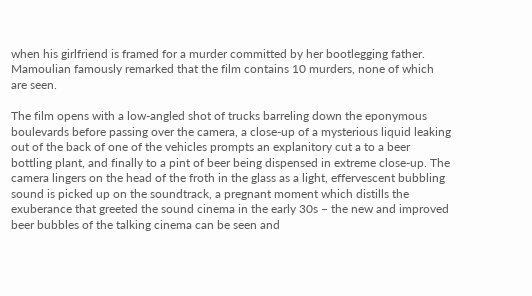when his girlfriend is framed for a murder committed by her bootlegging father. Mamoulian famously remarked that the film contains 10 murders, none of which are seen.

The film opens with a low-angled shot of trucks barreling down the eponymous boulevards before passing over the camera, a close-up of a mysterious liquid leaking out of the back of one of the vehicles prompts an explanitory cut a to a beer bottling plant, and finally to a pint of beer being dispensed in extreme close-up. The camera lingers on the head of the froth in the glass as a light, effervescent bubbling sound is picked up on the soundtrack, a pregnant moment which distills the exuberance that greeted the sound cinema in the early 30s – the new and improved beer bubbles of the talking cinema can be seen and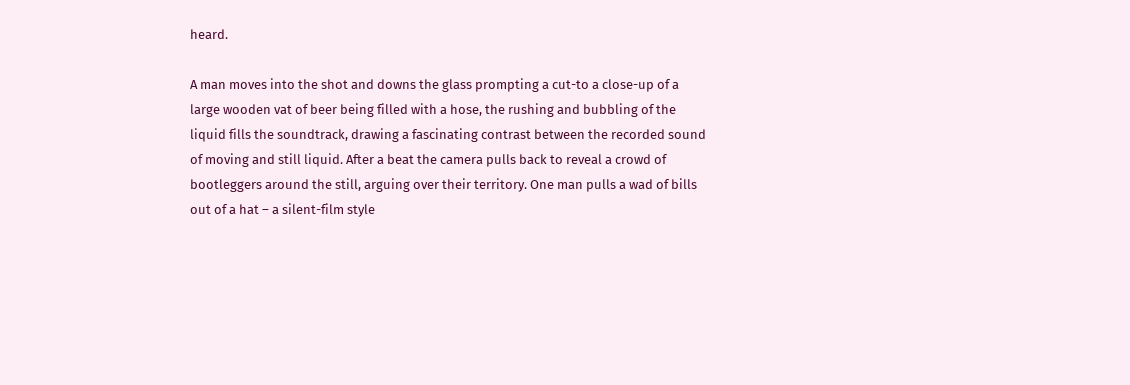heard.

A man moves into the shot and downs the glass prompting a cut-to a close-up of a large wooden vat of beer being filled with a hose, the rushing and bubbling of the liquid fills the soundtrack, drawing a fascinating contrast between the recorded sound of moving and still liquid. After a beat the camera pulls back to reveal a crowd of bootleggers around the still, arguing over their territory. One man pulls a wad of bills out of a hat – a silent-film style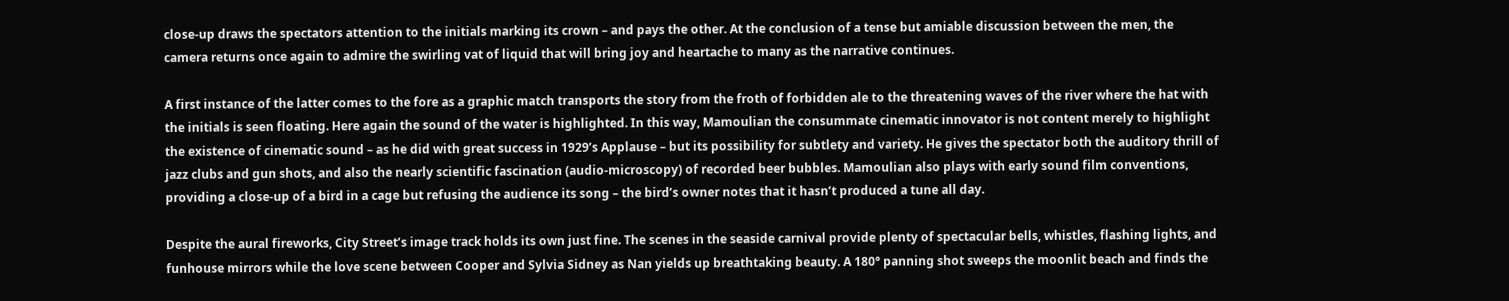close-up draws the spectators attention to the initials marking its crown – and pays the other. At the conclusion of a tense but amiable discussion between the men, the camera returns once again to admire the swirling vat of liquid that will bring joy and heartache to many as the narrative continues.

A first instance of the latter comes to the fore as a graphic match transports the story from the froth of forbidden ale to the threatening waves of the river where the hat with the initials is seen floating. Here again the sound of the water is highlighted. In this way, Mamoulian the consummate cinematic innovator is not content merely to highlight the existence of cinematic sound – as he did with great success in 1929’s Applause – but its possibility for subtlety and variety. He gives the spectator both the auditory thrill of jazz clubs and gun shots, and also the nearly scientific fascination (audio-microscopy) of recorded beer bubbles. Mamoulian also plays with early sound film conventions, providing a close-up of a bird in a cage but refusing the audience its song – the bird’s owner notes that it hasn’t produced a tune all day.

Despite the aural fireworks, City Street’s image track holds its own just fine. The scenes in the seaside carnival provide plenty of spectacular bells, whistles, flashing lights, and funhouse mirrors while the love scene between Cooper and Sylvia Sidney as Nan yields up breathtaking beauty. A 180° panning shot sweeps the moonlit beach and finds the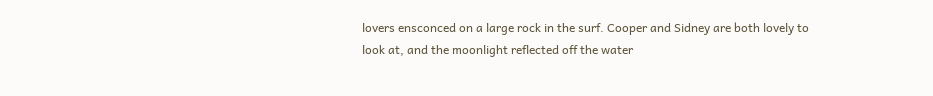lovers ensconced on a large rock in the surf. Cooper and Sidney are both lovely to look at, and the moonlight reflected off the water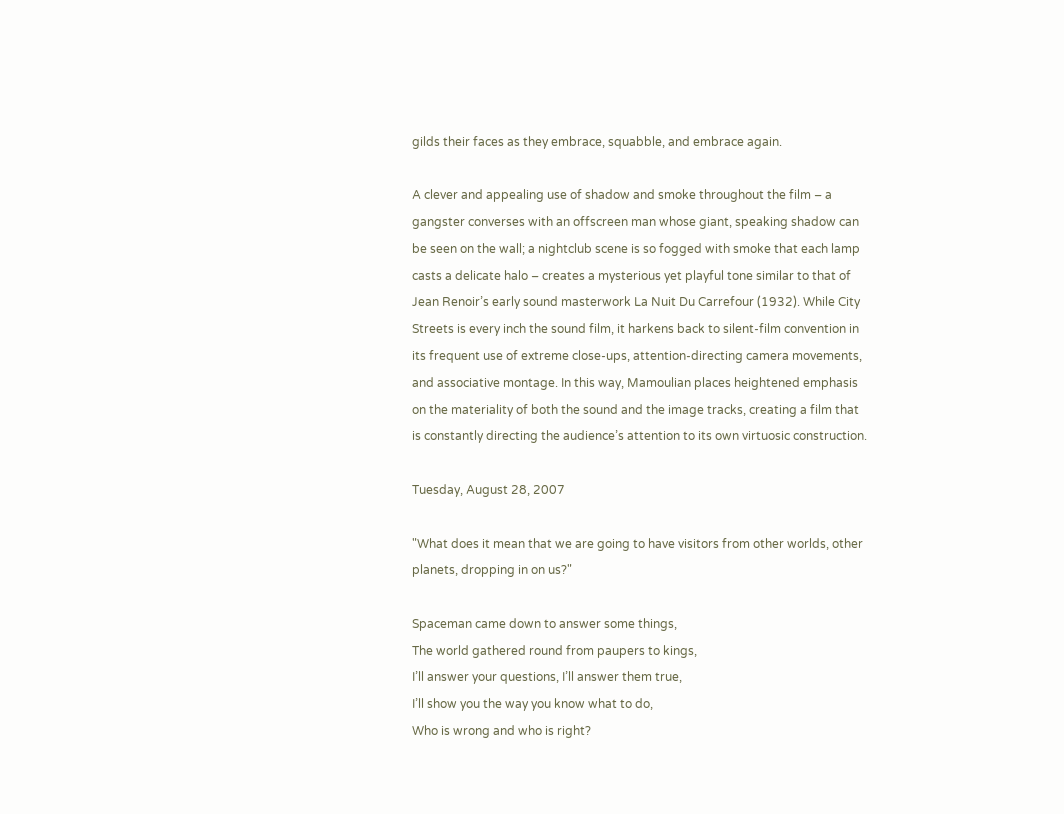gilds their faces as they embrace, squabble, and embrace again.

A clever and appealing use of shadow and smoke throughout the film – a gangster converses with an offscreen man whose giant, speaking shadow can be seen on the wall; a nightclub scene is so fogged with smoke that each lamp casts a delicate halo – creates a mysterious yet playful tone similar to that of Jean Renoir’s early sound masterwork La Nuit Du Carrefour (1932). While City Streets is every inch the sound film, it harkens back to silent-film convention in its frequent use of extreme close-ups, attention-directing camera movements, and associative montage. In this way, Mamoulian places heightened emphasis on the materiality of both the sound and the image tracks, creating a film that is constantly directing the audience’s attention to its own virtuosic construction.

Tuesday, August 28, 2007

"What does it mean that we are going to have visitors from other worlds, other planets, dropping in on us?"

Spaceman came down to answer some things,
The world gathered round from paupers to kings,
I’ll answer your questions, I’ll answer them true,
I’ll show you the way you know what to do,
Who is wrong and who is right?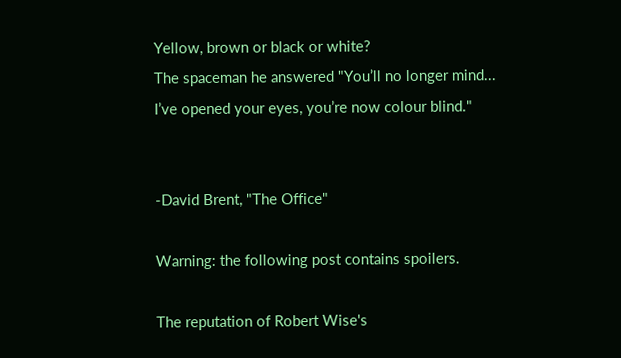Yellow, brown or black or white?
The spaceman he answered "You’ll no longer mind...
I’ve opened your eyes, you’re now colour blind."


-David Brent, "The Office"

Warning: the following post contains spoilers.

The reputation of Robert Wise's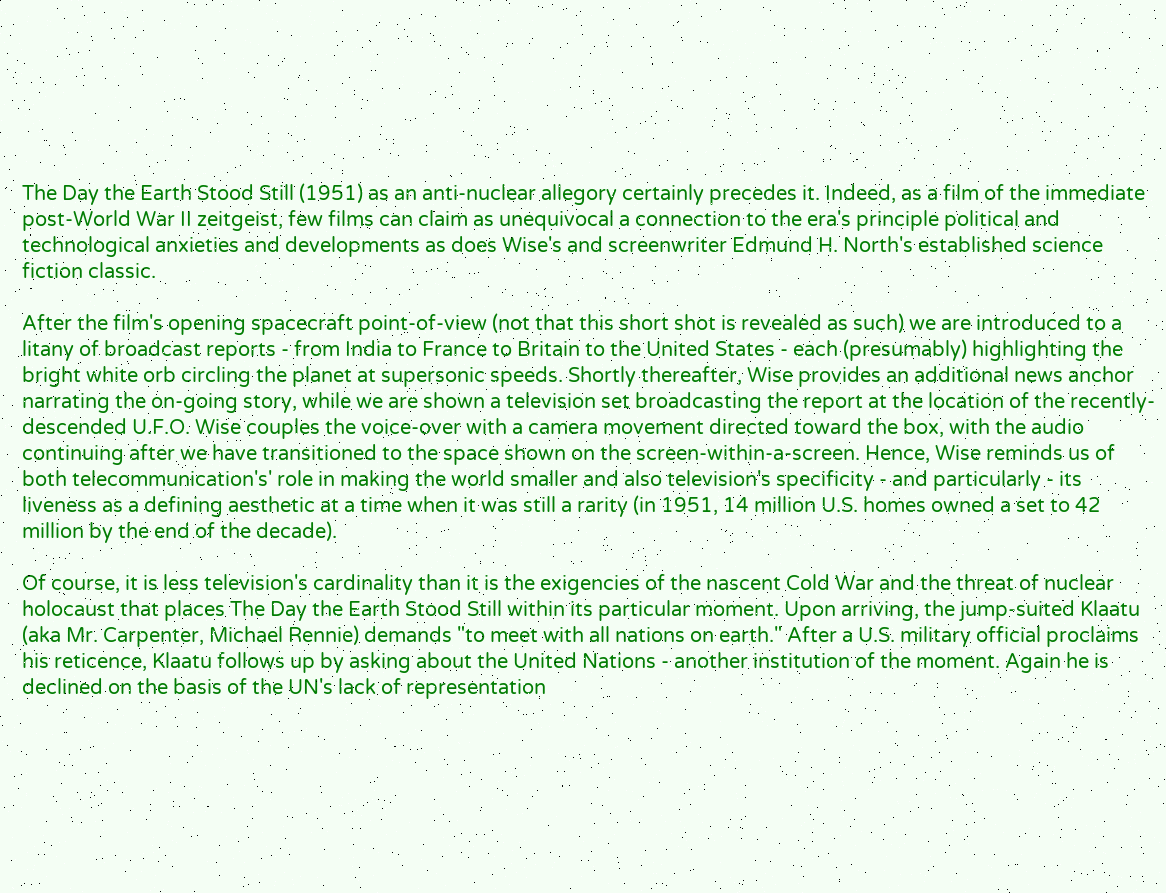The Day the Earth Stood Still (1951) as an anti-nuclear allegory certainly precedes it. Indeed, as a film of the immediate post-World War II zeitgeist, few films can claim as unequivocal a connection to the era's principle political and technological anxieties and developments as does Wise's and screenwriter Edmund H. North's established science fiction classic.

After the film's opening spacecraft point-of-view (not that this short shot is revealed as such) we are introduced to a litany of broadcast reports - from India to France to Britain to the United States - each (presumably) highlighting the bright white orb circling the planet at supersonic speeds. Shortly thereafter, Wise provides an additional news anchor narrating the on-going story, while we are shown a television set broadcasting the report at the location of the recently-descended U.F.O. Wise couples the voice-over with a camera movement directed toward the box, with the audio continuing after we have transitioned to the space shown on the screen-within-a-screen. Hence, Wise reminds us of both telecommunication's' role in making the world smaller and also television's specificity - and particularly - its liveness as a defining aesthetic at a time when it was still a rarity (in 1951, 14 million U.S. homes owned a set to 42 million by the end of the decade).

Of course, it is less television's cardinality than it is the exigencies of the nascent Cold War and the threat of nuclear holocaust that places The Day the Earth Stood Still within its particular moment. Upon arriving, the jump-suited Klaatu (aka Mr. Carpenter, Michael Rennie) demands "to meet with all nations on earth." After a U.S. military official proclaims his reticence, Klaatu follows up by asking about the United Nations - another institution of the moment. Again he is declined on the basis of the UN's lack of representation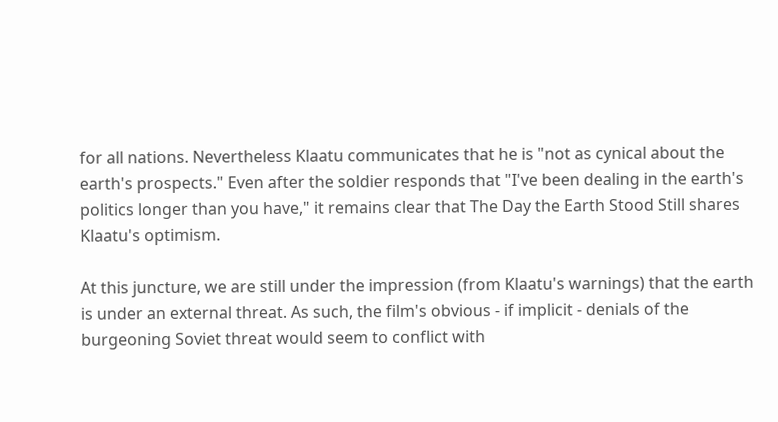for all nations. Nevertheless Klaatu communicates that he is "not as cynical about the earth's prospects." Even after the soldier responds that "I've been dealing in the earth's politics longer than you have," it remains clear that The Day the Earth Stood Still shares Klaatu's optimism.

At this juncture, we are still under the impression (from Klaatu's warnings) that the earth is under an external threat. As such, the film's obvious - if implicit - denials of the burgeoning Soviet threat would seem to conflict with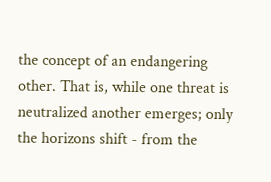the concept of an endangering other. That is, while one threat is neutralized another emerges; only the horizons shift - from the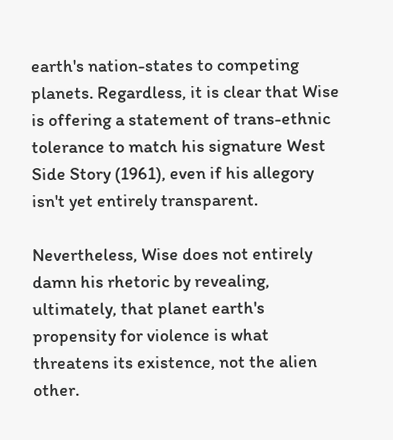earth's nation-states to competing planets. Regardless, it is clear that Wise is offering a statement of trans-ethnic tolerance to match his signature West Side Story (1961), even if his allegory isn't yet entirely transparent.

Nevertheless, Wise does not entirely damn his rhetoric by revealing, ultimately, that planet earth's propensity for violence is what threatens its existence, not the alien other.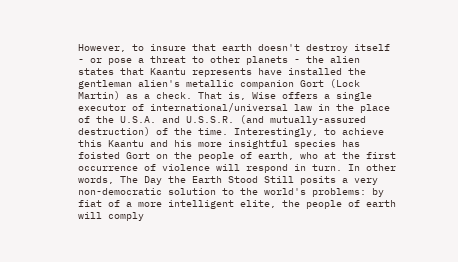However, to insure that earth doesn't destroy itself - or pose a threat to other planets - the alien states that Kaantu represents have installed the gentleman alien's metallic companion Gort (Lock Martin) as a check. That is, Wise offers a single executor of international/universal law in the place of the U.S.A. and U.S.S.R. (and mutually-assured destruction) of the time. Interestingly, to achieve this Kaantu and his more insightful species has foisted Gort on the people of earth, who at the first occurrence of violence will respond in turn. In other words, The Day the Earth Stood Still posits a very non-democratic solution to the world's problems: by fiat of a more intelligent elite, the people of earth will comply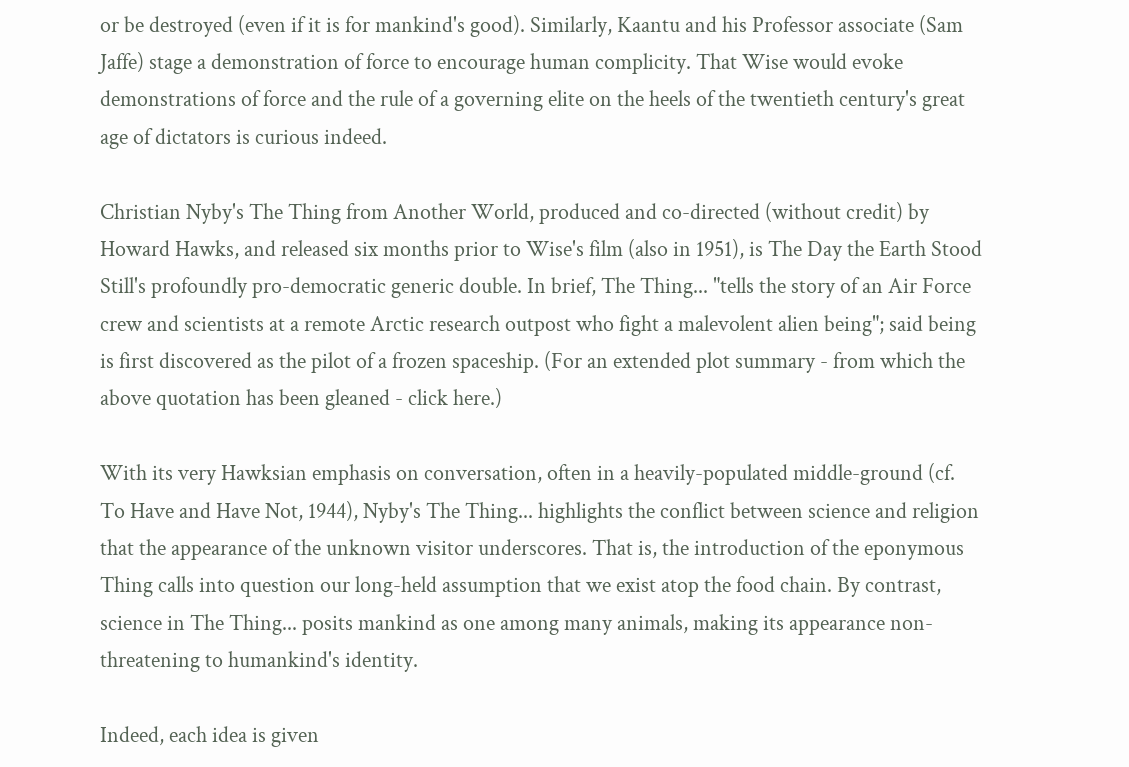or be destroyed (even if it is for mankind's good). Similarly, Kaantu and his Professor associate (Sam Jaffe) stage a demonstration of force to encourage human complicity. That Wise would evoke demonstrations of force and the rule of a governing elite on the heels of the twentieth century's great age of dictators is curious indeed.

Christian Nyby's The Thing from Another World, produced and co-directed (without credit) by Howard Hawks, and released six months prior to Wise's film (also in 1951), is The Day the Earth Stood Still's profoundly pro-democratic generic double. In brief, The Thing... "tells the story of an Air Force crew and scientists at a remote Arctic research outpost who fight a malevolent alien being"; said being is first discovered as the pilot of a frozen spaceship. (For an extended plot summary - from which the above quotation has been gleaned - click here.)

With its very Hawksian emphasis on conversation, often in a heavily-populated middle-ground (cf. To Have and Have Not, 1944), Nyby's The Thing... highlights the conflict between science and religion that the appearance of the unknown visitor underscores. That is, the introduction of the eponymous Thing calls into question our long-held assumption that we exist atop the food chain. By contrast, science in The Thing... posits mankind as one among many animals, making its appearance non-threatening to humankind's identity.

Indeed, each idea is given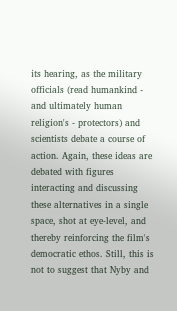its hearing, as the military officials (read humankind - and ultimately human religion's - protectors) and scientists debate a course of action. Again, these ideas are debated with figures interacting and discussing these alternatives in a single space, shot at eye-level, and thereby reinforcing the film's democratic ethos. Still, this is not to suggest that Nyby and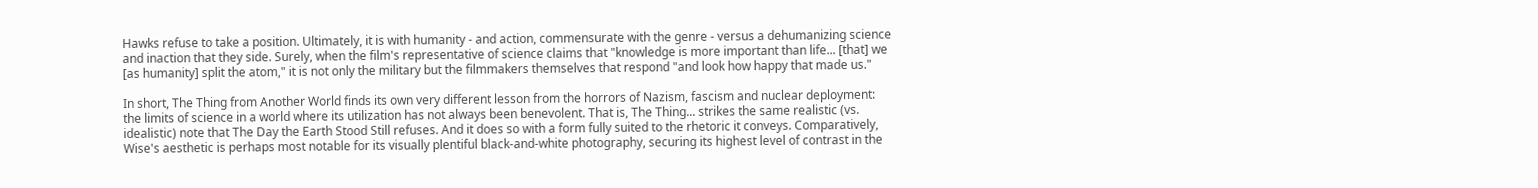Hawks refuse to take a position. Ultimately, it is with humanity - and action, commensurate with the genre - versus a dehumanizing science and inaction that they side. Surely, when the film's representative of science claims that "knowledge is more important than life... [that] we [as humanity] split the atom," it is not only the military but the filmmakers themselves that respond "and look how happy that made us."

In short, The Thing from Another World finds its own very different lesson from the horrors of Nazism, fascism and nuclear deployment: the limits of science in a world where its utilization has not always been benevolent. That is, The Thing... strikes the same realistic (vs. idealistic) note that The Day the Earth Stood Still refuses. And it does so with a form fully suited to the rhetoric it conveys. Comparatively, Wise's aesthetic is perhaps most notable for its visually plentiful black-and-white photography, securing its highest level of contrast in the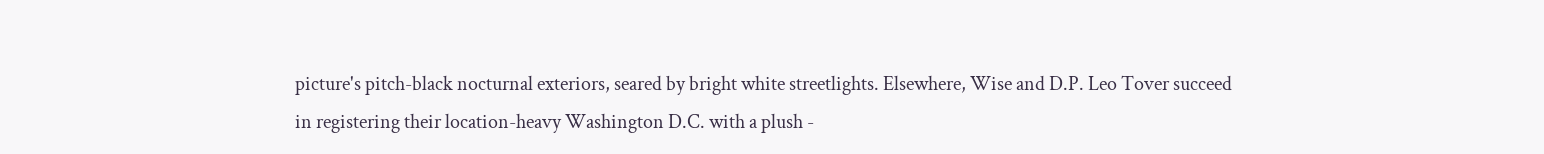picture's pitch-black nocturnal exteriors, seared by bright white streetlights. Elsewhere, Wise and D.P. Leo Tover succeed in registering their location-heavy Washington D.C. with a plush -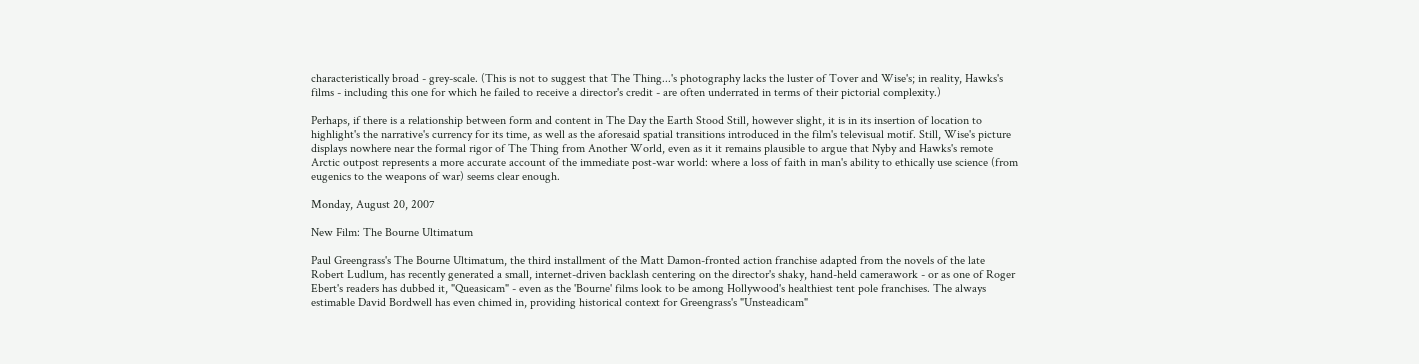characteristically broad - grey-scale. (This is not to suggest that The Thing...'s photography lacks the luster of Tover and Wise's; in reality, Hawks's films - including this one for which he failed to receive a director's credit - are often underrated in terms of their pictorial complexity.)

Perhaps, if there is a relationship between form and content in The Day the Earth Stood Still, however slight, it is in its insertion of location to highlight's the narrative's currency for its time, as well as the aforesaid spatial transitions introduced in the film's televisual motif. Still, Wise's picture displays nowhere near the formal rigor of The Thing from Another World, even as it it remains plausible to argue that Nyby and Hawks's remote Arctic outpost represents a more accurate account of the immediate post-war world: where a loss of faith in man's ability to ethically use science (from eugenics to the weapons of war) seems clear enough.

Monday, August 20, 2007

New Film: The Bourne Ultimatum

Paul Greengrass's The Bourne Ultimatum, the third installment of the Matt Damon-fronted action franchise adapted from the novels of the late Robert Ludlum, has recently generated a small, internet-driven backlash centering on the director's shaky, hand-held camerawork - or as one of Roger Ebert's readers has dubbed it, "Queasicam" - even as the 'Bourne' films look to be among Hollywood's healthiest tent pole franchises. The always estimable David Bordwell has even chimed in, providing historical context for Greengrass's "Unsteadicam"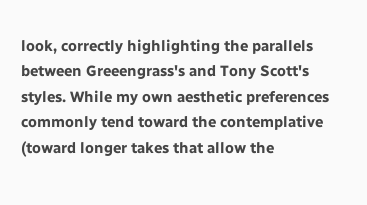look, correctly highlighting the parallels between Greeengrass's and Tony Scott's styles. While my own aesthetic preferences commonly tend toward the contemplative (toward longer takes that allow the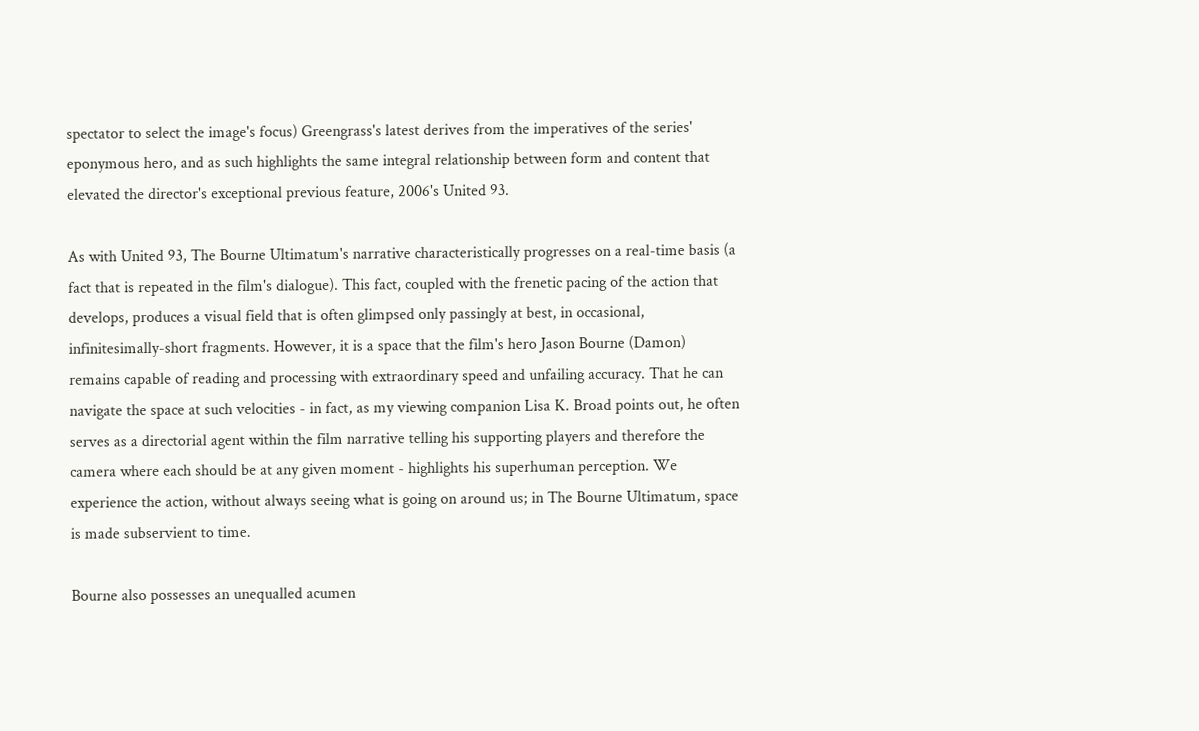spectator to select the image's focus) Greengrass's latest derives from the imperatives of the series' eponymous hero, and as such highlights the same integral relationship between form and content that elevated the director's exceptional previous feature, 2006's United 93.

As with United 93, The Bourne Ultimatum's narrative characteristically progresses on a real-time basis (a fact that is repeated in the film's dialogue). This fact, coupled with the frenetic pacing of the action that develops, produces a visual field that is often glimpsed only passingly at best, in occasional, infinitesimally-short fragments. However, it is a space that the film's hero Jason Bourne (Damon) remains capable of reading and processing with extraordinary speed and unfailing accuracy. That he can navigate the space at such velocities - in fact, as my viewing companion Lisa K. Broad points out, he often serves as a directorial agent within the film narrative telling his supporting players and therefore the camera where each should be at any given moment - highlights his superhuman perception. We experience the action, without always seeing what is going on around us; in The Bourne Ultimatum, space is made subservient to time.

Bourne also possesses an unequalled acumen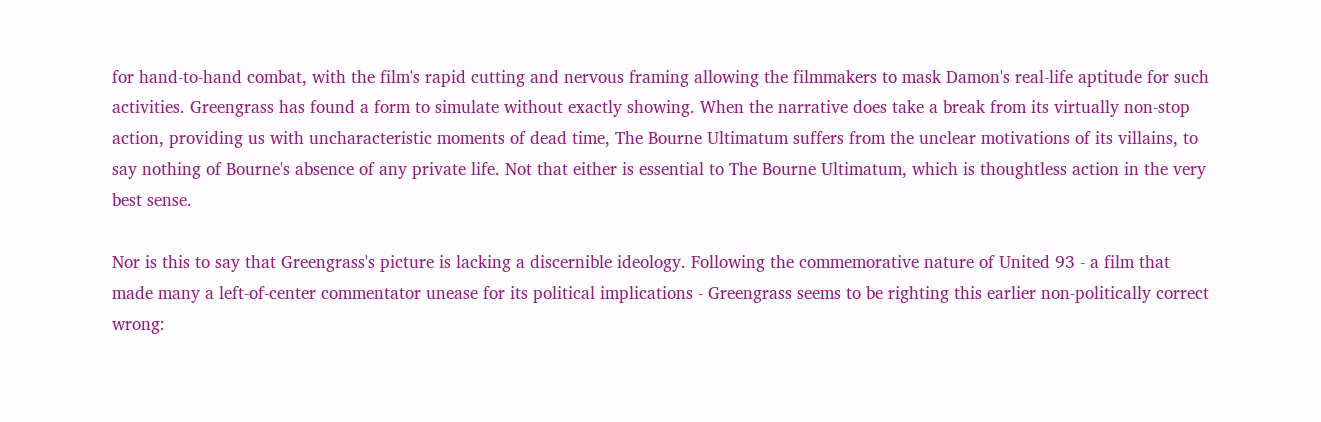for hand-to-hand combat, with the film's rapid cutting and nervous framing allowing the filmmakers to mask Damon's real-life aptitude for such activities. Greengrass has found a form to simulate without exactly showing. When the narrative does take a break from its virtually non-stop action, providing us with uncharacteristic moments of dead time, The Bourne Ultimatum suffers from the unclear motivations of its villains, to say nothing of Bourne's absence of any private life. Not that either is essential to The Bourne Ultimatum, which is thoughtless action in the very best sense.

Nor is this to say that Greengrass's picture is lacking a discernible ideology. Following the commemorative nature of United 93 - a film that made many a left-of-center commentator unease for its political implications - Greengrass seems to be righting this earlier non-politically correct wrong: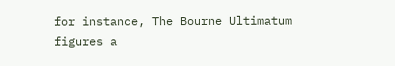for instance, The Bourne Ultimatum figures a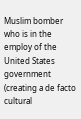Muslim bomber who is in the employ of the United States government (creating a de facto cultural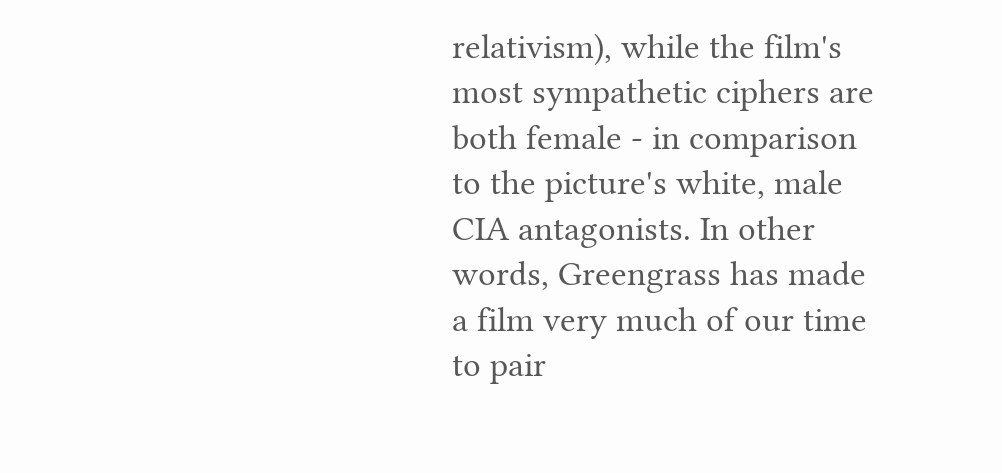relativism), while the film's most sympathetic ciphers are both female - in comparison to the picture's white, male CIA antagonists. In other words, Greengrass has made a film very much of our time to pair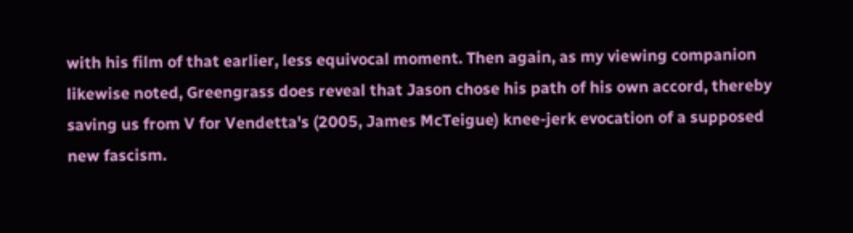with his film of that earlier, less equivocal moment. Then again, as my viewing companion likewise noted, Greengrass does reveal that Jason chose his path of his own accord, thereby saving us from V for Vendetta's (2005, James McTeigue) knee-jerk evocation of a supposed new fascism.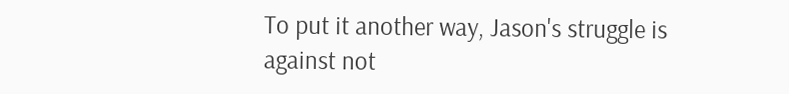To put it another way, Jason's struggle is against not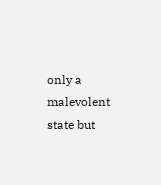only a malevolent state but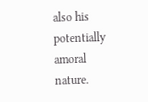also his potentially amoral nature.